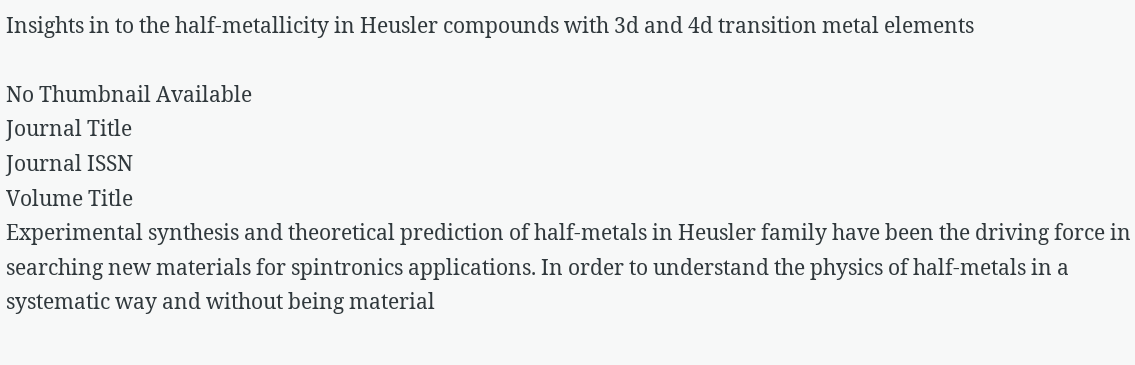Insights in to the half-metallicity in Heusler compounds with 3d and 4d transition metal elements

No Thumbnail Available
Journal Title
Journal ISSN
Volume Title
Experimental synthesis and theoretical prediction of half-metals in Heusler family have been the driving force in searching new materials for spintronics applications. In order to understand the physics of half-metals in a systematic way and without being material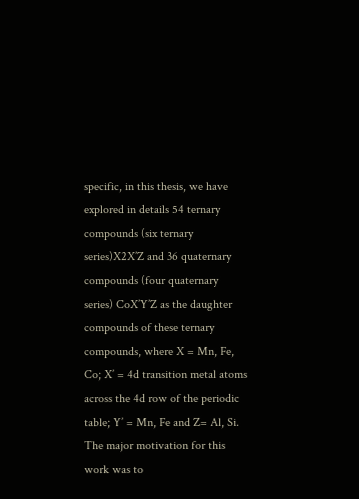specific, in this thesis, we have explored in details 54 ternary compounds (six ternary series)X2X’Z and 36 quaternary compounds (four quaternary series) CoX’Y’Z as the daughter compounds of these ternary compounds, where X = Mn, Fe, Co; X’ = 4d transition metal atoms across the 4d row of the periodic table; Y’ = Mn, Fe and Z= Al, Si. The major motivation for this work was to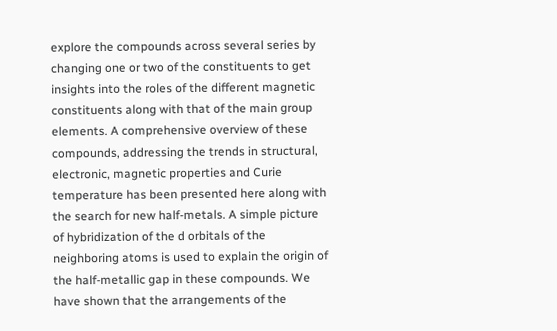explore the compounds across several series by changing one or two of the constituents to get insights into the roles of the different magnetic constituents along with that of the main group elements. A comprehensive overview of these compounds, addressing the trends in structural, electronic, magnetic properties and Curie temperature has been presented here along with the search for new half-metals. A simple picture of hybridization of the d orbitals of the neighboring atoms is used to explain the origin of the half-metallic gap in these compounds. We have shown that the arrangements of the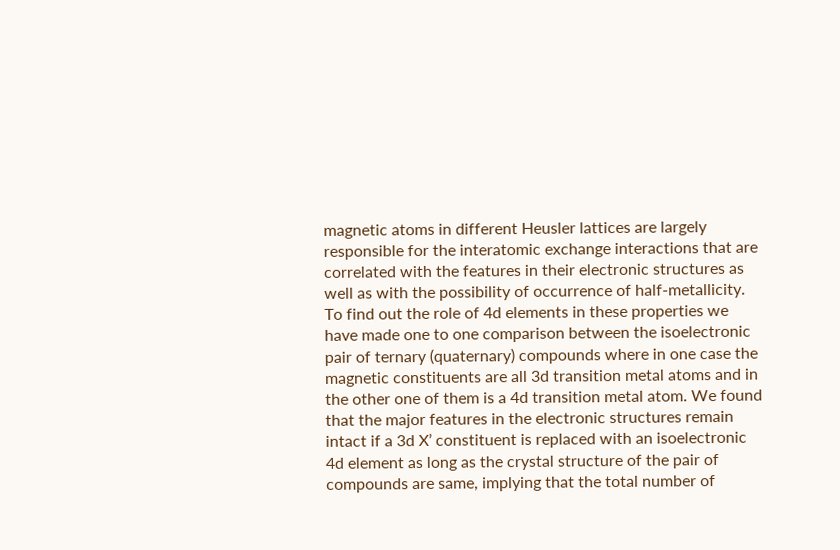magnetic atoms in different Heusler lattices are largely responsible for the interatomic exchange interactions that are correlated with the features in their electronic structures as well as with the possibility of occurrence of half-metallicity. To find out the role of 4d elements in these properties we have made one to one comparison between the isoelectronic pair of ternary (quaternary) compounds where in one case the magnetic constituents are all 3d transition metal atoms and in the other one of them is a 4d transition metal atom. We found that the major features in the electronic structures remain intact if a 3d X’ constituent is replaced with an isoelectronic 4d element as long as the crystal structure of the pair of compounds are same, implying that the total number of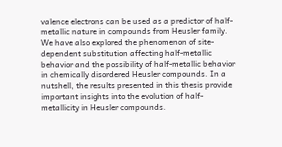valence electrons can be used as a predictor of half-metallic nature in compounds from Heusler family. We have also explored the phenomenon of site-dependent substitution affecting half-metallic behavior and the possibility of half-metallic behavior in chemically disordered Heusler compounds. In a nutshell, the results presented in this thesis provide important insights into the evolution of half-metallicity in Heusler compounds.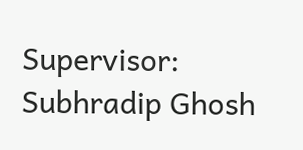Supervisor: Subhradip Ghosh